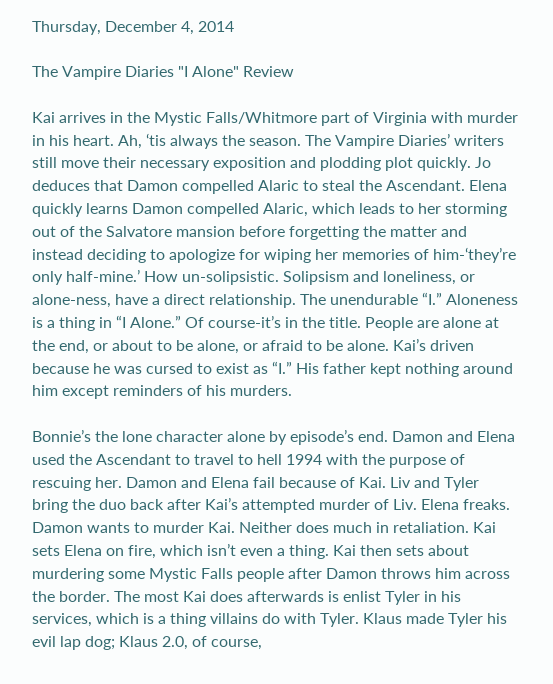Thursday, December 4, 2014

The Vampire Diaries "I Alone" Review

Kai arrives in the Mystic Falls/Whitmore part of Virginia with murder in his heart. Ah, ‘tis always the season. The Vampire Diaries’ writers still move their necessary exposition and plodding plot quickly. Jo deduces that Damon compelled Alaric to steal the Ascendant. Elena quickly learns Damon compelled Alaric, which leads to her storming out of the Salvatore mansion before forgetting the matter and instead deciding to apologize for wiping her memories of him-‘they’re only half-mine.’ How un-solipsistic. Solipsism and loneliness, or alone-ness, have a direct relationship. The unendurable “I.” Aloneness is a thing in “I Alone.” Of course-it’s in the title. People are alone at the end, or about to be alone, or afraid to be alone. Kai’s driven because he was cursed to exist as “I.” His father kept nothing around him except reminders of his murders.

Bonnie’s the lone character alone by episode’s end. Damon and Elena used the Ascendant to travel to hell 1994 with the purpose of rescuing her. Damon and Elena fail because of Kai. Liv and Tyler bring the duo back after Kai’s attempted murder of Liv. Elena freaks. Damon wants to murder Kai. Neither does much in retaliation. Kai sets Elena on fire, which isn’t even a thing. Kai then sets about murdering some Mystic Falls people after Damon throws him across the border. The most Kai does afterwards is enlist Tyler in his services, which is a thing villains do with Tyler. Klaus made Tyler his evil lap dog; Klaus 2.0, of course,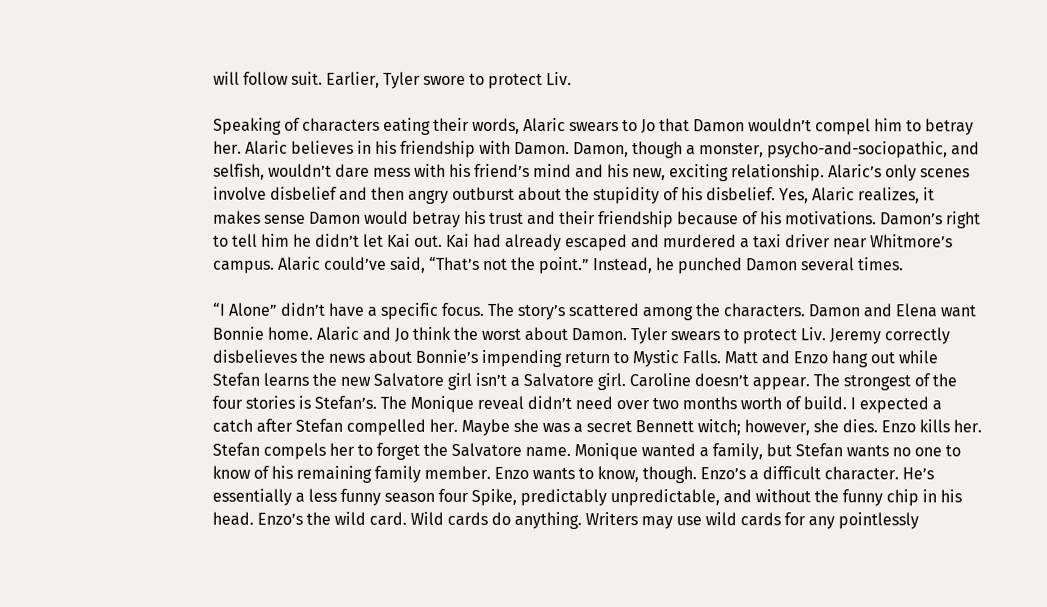will follow suit. Earlier, Tyler swore to protect Liv.

Speaking of characters eating their words, Alaric swears to Jo that Damon wouldn’t compel him to betray her. Alaric believes in his friendship with Damon. Damon, though a monster, psycho-and-sociopathic, and selfish, wouldn’t dare mess with his friend’s mind and his new, exciting relationship. Alaric’s only scenes involve disbelief and then angry outburst about the stupidity of his disbelief. Yes, Alaric realizes, it makes sense Damon would betray his trust and their friendship because of his motivations. Damon’s right to tell him he didn’t let Kai out. Kai had already escaped and murdered a taxi driver near Whitmore’s campus. Alaric could’ve said, “That’s not the point.” Instead, he punched Damon several times.

“I Alone” didn’t have a specific focus. The story’s scattered among the characters. Damon and Elena want Bonnie home. Alaric and Jo think the worst about Damon. Tyler swears to protect Liv. Jeremy correctly disbelieves the news about Bonnie’s impending return to Mystic Falls. Matt and Enzo hang out while Stefan learns the new Salvatore girl isn’t a Salvatore girl. Caroline doesn’t appear. The strongest of the four stories is Stefan’s. The Monique reveal didn’t need over two months worth of build. I expected a catch after Stefan compelled her. Maybe she was a secret Bennett witch; however, she dies. Enzo kills her. Stefan compels her to forget the Salvatore name. Monique wanted a family, but Stefan wants no one to know of his remaining family member. Enzo wants to know, though. Enzo’s a difficult character. He’s essentially a less funny season four Spike, predictably unpredictable, and without the funny chip in his head. Enzo’s the wild card. Wild cards do anything. Writers may use wild cards for any pointlessly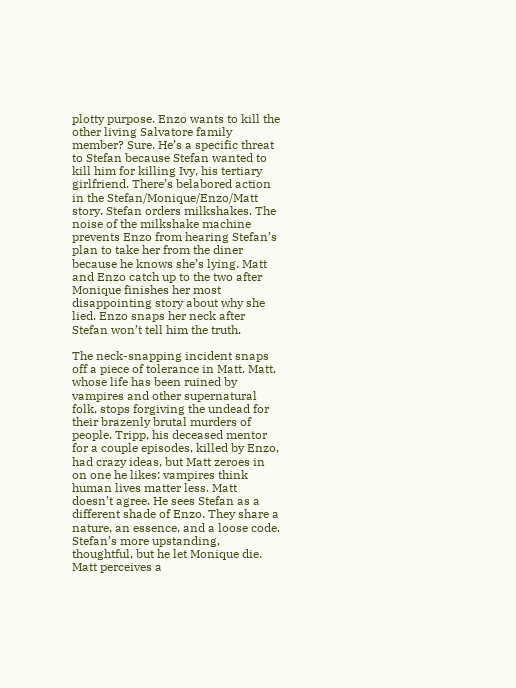plotty purpose. Enzo wants to kill the other living Salvatore family member? Sure. He’s a specific threat to Stefan because Stefan wanted to kill him for killing Ivy, his tertiary girlfriend. There’s belabored action in the Stefan/Monique/Enzo/Matt story. Stefan orders milkshakes. The noise of the milkshake machine prevents Enzo from hearing Stefan’s plan to take her from the diner because he knows she’s lying. Matt and Enzo catch up to the two after Monique finishes her most disappointing story about why she lied. Enzo snaps her neck after Stefan won’t tell him the truth.

The neck-snapping incident snaps off a piece of tolerance in Matt. Matt, whose life has been ruined by vampires and other supernatural folk, stops forgiving the undead for their brazenly brutal murders of people. Tripp, his deceased mentor for a couple episodes, killed by Enzo, had crazy ideas, but Matt zeroes in on one he likes: vampires think human lives matter less. Matt doesn’t agree. He sees Stefan as a different shade of Enzo. They share a nature, an essence, and a loose code. Stefan’s more upstanding, thoughtful, but he let Monique die. Matt perceives a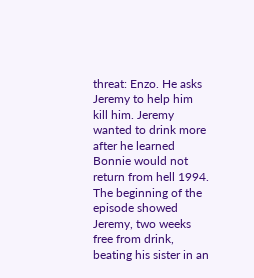threat: Enzo. He asks Jeremy to help him kill him. Jeremy wanted to drink more after he learned Bonnie would not return from hell 1994. The beginning of the episode showed Jeremy, two weeks free from drink, beating his sister in an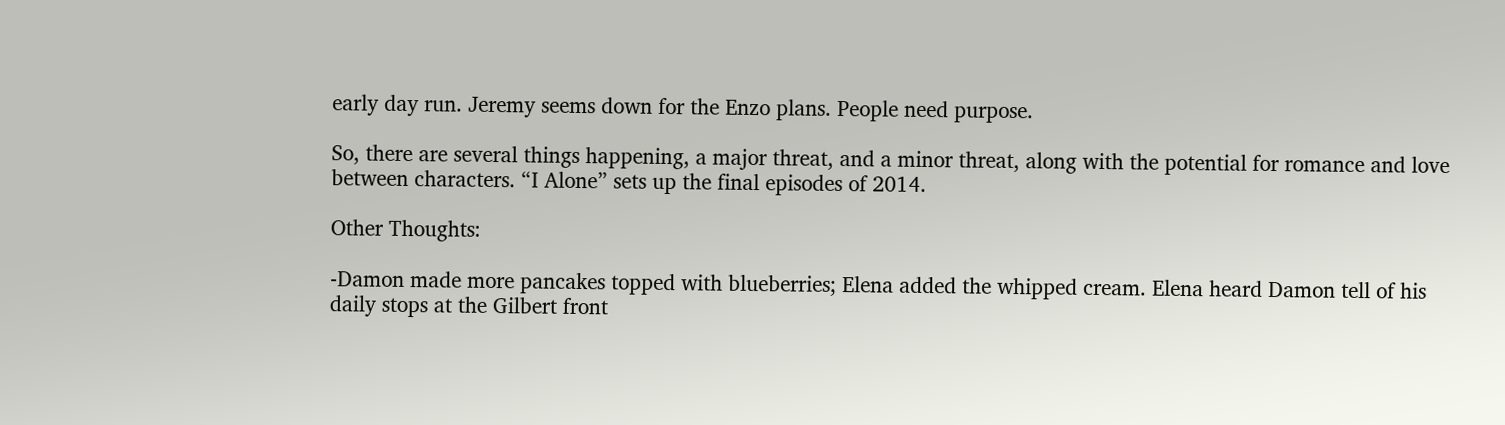early day run. Jeremy seems down for the Enzo plans. People need purpose.

So, there are several things happening, a major threat, and a minor threat, along with the potential for romance and love between characters. “I Alone” sets up the final episodes of 2014.

Other Thoughts:

-Damon made more pancakes topped with blueberries; Elena added the whipped cream. Elena heard Damon tell of his daily stops at the Gilbert front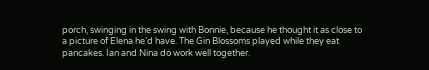porch, swinging in the swing with Bonnie, because he thought it as close to a picture of Elena he’d have. The Gin Blossoms played while they eat pancakes. Ian and Nina do work well together.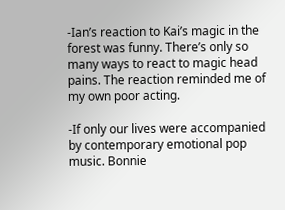-Ian’s reaction to Kai’s magic in the forest was funny. There’s only so many ways to react to magic head pains. The reaction reminded me of my own poor acting.

-If only our lives were accompanied by contemporary emotional pop music. Bonnie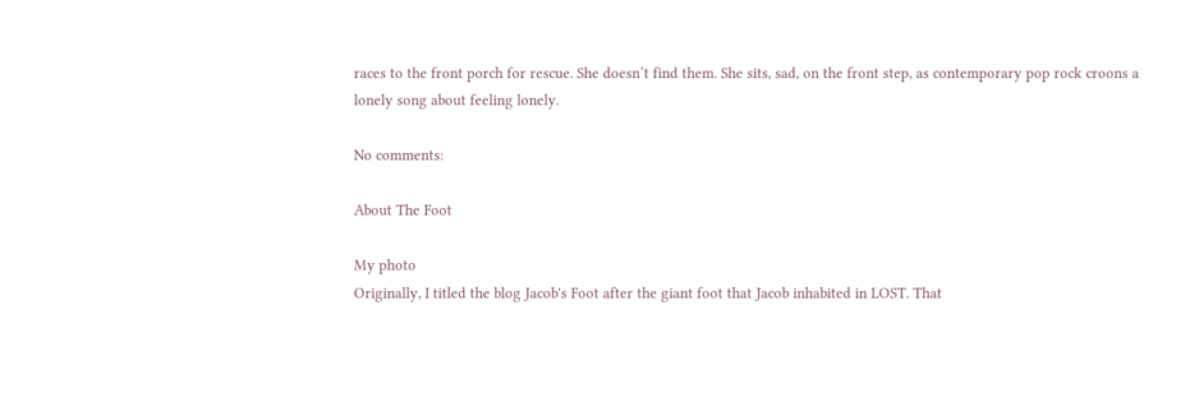races to the front porch for rescue. She doesn’t find them. She sits, sad, on the front step, as contemporary pop rock croons a lonely song about feeling lonely.

No comments:

About The Foot

My photo
Originally, I titled the blog Jacob's Foot after the giant foot that Jacob inhabited in LOST. That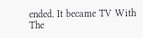ended. It became TV With The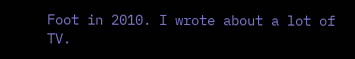Foot in 2010. I wrote about a lot of TV.